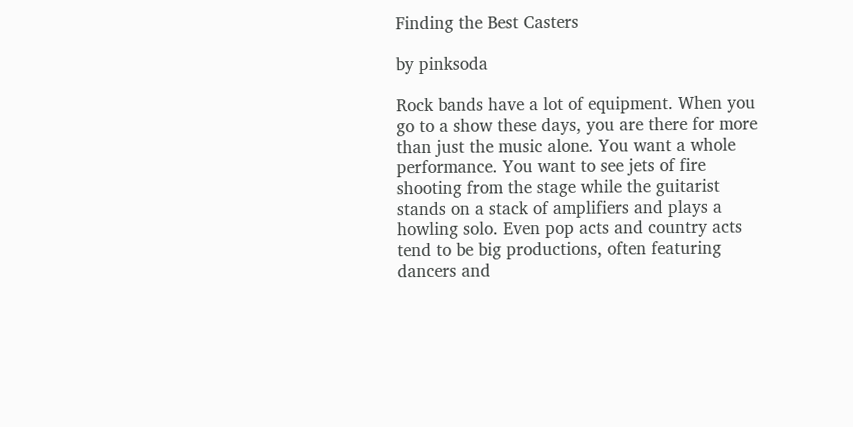Finding the Best Casters

by pinksoda

Rock bands have a lot of equipment. When you go to a show these days, you are there for more than just the music alone. You want a whole performance. You want to see jets of fire shooting from the stage while the guitarist stands on a stack of amplifiers and plays a howling solo. Even pop acts and country acts tend to be big productions, often featuring dancers and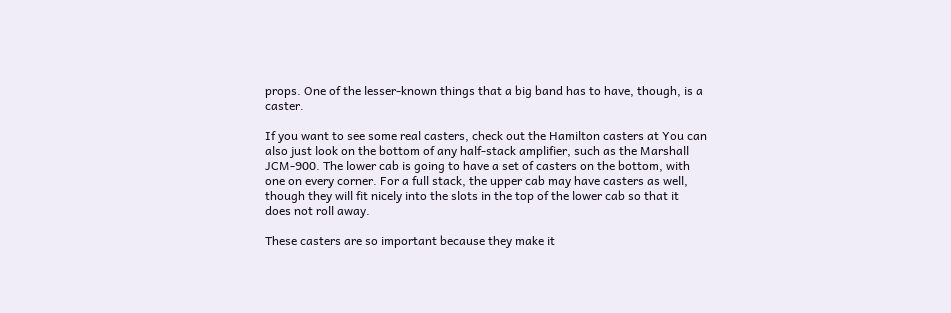props. One of the lesser-known things that a big band has to have, though, is a caster.

If you want to see some real casters, check out the Hamilton casters at You can also just look on the bottom of any half-stack amplifier, such as the Marshall JCM-900. The lower cab is going to have a set of casters on the bottom, with one on every corner. For a full stack, the upper cab may have casters as well, though they will fit nicely into the slots in the top of the lower cab so that it does not roll away.

These casters are so important because they make it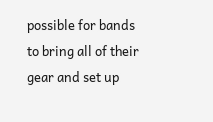possible for bands to bring all of their gear and set up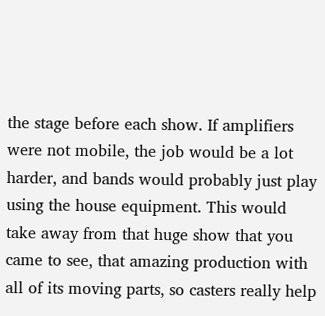the stage before each show. If amplifiers were not mobile, the job would be a lot harder, and bands would probably just play using the house equipment. This would take away from that huge show that you came to see, that amazing production with all of its moving parts, so casters really help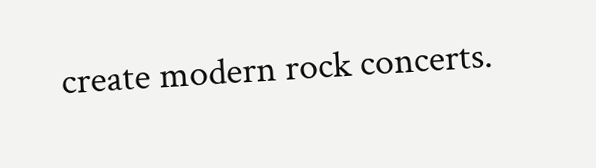create modern rock concerts.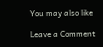You may also like

Leave a Comment